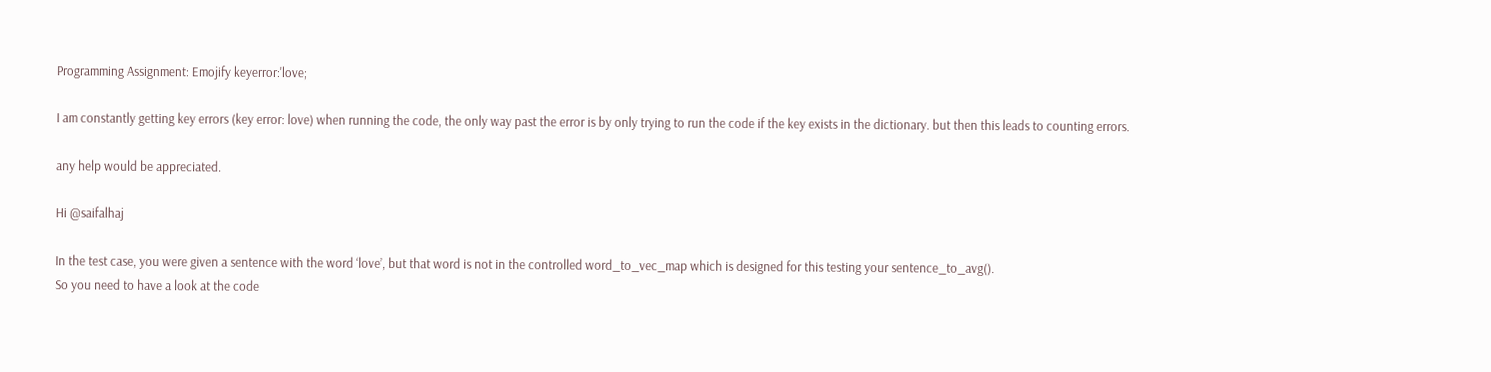Programming Assignment: Emojify keyerror:'love;

I am constantly getting key errors (key error: love) when running the code, the only way past the error is by only trying to run the code if the key exists in the dictionary. but then this leads to counting errors.

any help would be appreciated.

Hi @saifalhaj

In the test case, you were given a sentence with the word ‘love’, but that word is not in the controlled word_to_vec_map which is designed for this testing your sentence_to_avg().
So you need to have a look at the code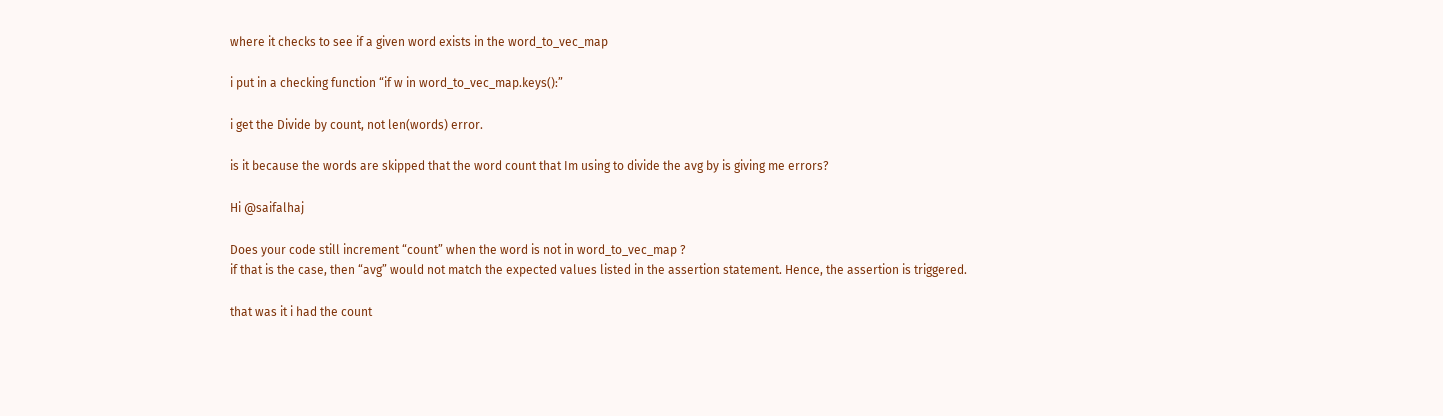where it checks to see if a given word exists in the word_to_vec_map

i put in a checking function “if w in word_to_vec_map.keys():”

i get the Divide by count, not len(words) error.

is it because the words are skipped that the word count that Im using to divide the avg by is giving me errors?

Hi @saifalhaj

Does your code still increment “count” when the word is not in word_to_vec_map ?
if that is the case, then “avg” would not match the expected values listed in the assertion statement. Hence, the assertion is triggered.

that was it i had the count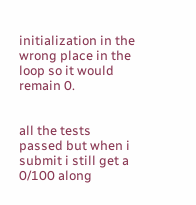initialization in the wrong place in the loop so it would remain 0.


all the tests passed but when i submit i still get a 0/100 along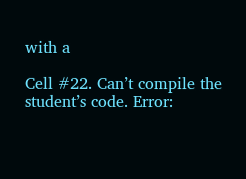with a

Cell #22. Can’t compile the student’s code. Error: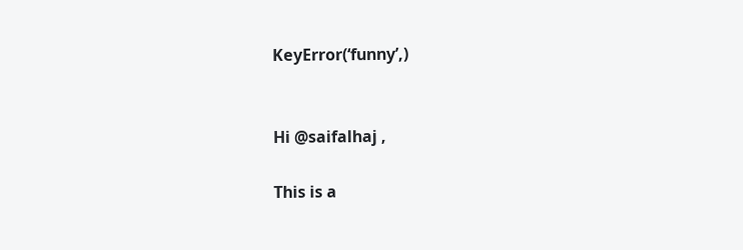KeyError(‘funny’,)


Hi @saifalhaj ,

This is a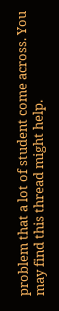problem that a lot of student come across. You may find this thread might help.